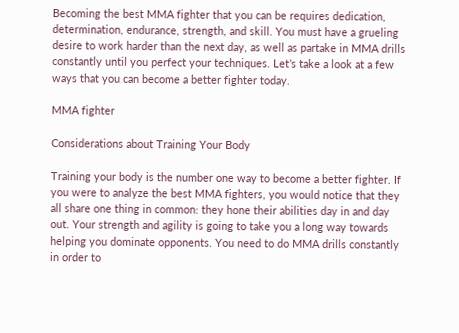Becoming the best MMA fighter that you can be requires dedication, determination, endurance, strength, and skill. You must have a grueling desire to work harder than the next day, as well as partake in MMA drills constantly until you perfect your techniques. Let’s take a look at a few ways that you can become a better fighter today.

MMA fighter

Considerations about Training Your Body

Training your body is the number one way to become a better fighter. If you were to analyze the best MMA fighters, you would notice that they all share one thing in common: they hone their abilities day in and day out. Your strength and agility is going to take you a long way towards helping you dominate opponents. You need to do MMA drills constantly in order to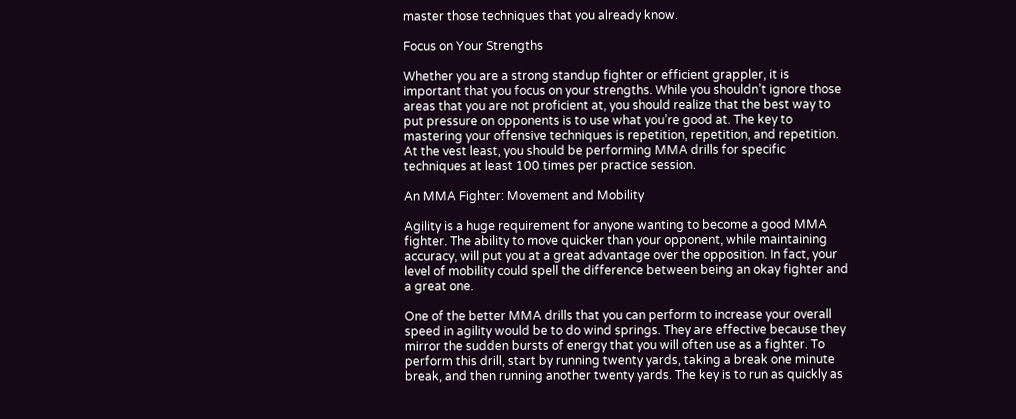master those techniques that you already know.

Focus on Your Strengths

Whether you are a strong standup fighter or efficient grappler, it is important that you focus on your strengths. While you shouldn’t ignore those areas that you are not proficient at, you should realize that the best way to put pressure on opponents is to use what you’re good at. The key to mastering your offensive techniques is repetition, repetition, and repetition. At the vest least, you should be performing MMA drills for specific techniques at least 100 times per practice session.

An MMA Fighter: Movement and Mobility

Agility is a huge requirement for anyone wanting to become a good MMA fighter. The ability to move quicker than your opponent, while maintaining accuracy, will put you at a great advantage over the opposition. In fact, your level of mobility could spell the difference between being an okay fighter and a great one.

One of the better MMA drills that you can perform to increase your overall speed in agility would be to do wind springs. They are effective because they mirror the sudden bursts of energy that you will often use as a fighter. To perform this drill, start by running twenty yards, taking a break one minute break, and then running another twenty yards. The key is to run as quickly as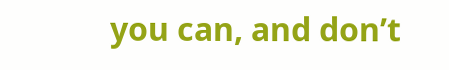you can, and don’t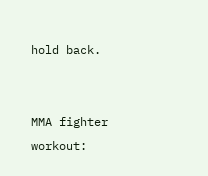hold back.


MMA fighter workout: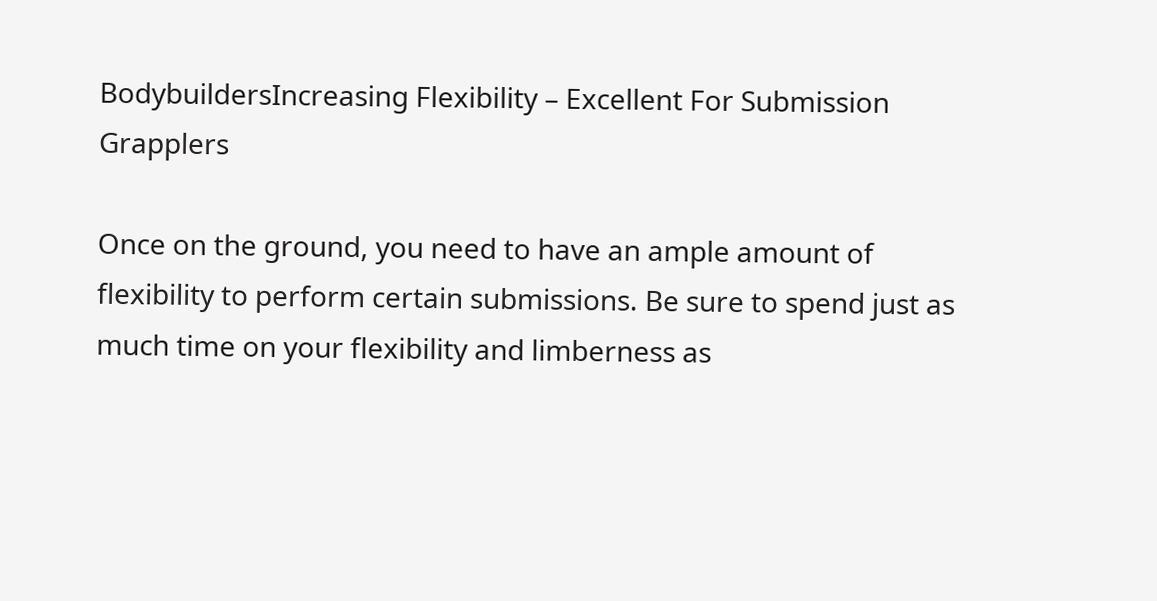BodybuildersIncreasing Flexibility – Excellent For Submission Grapplers

Once on the ground, you need to have an ample amount of flexibility to perform certain submissions. Be sure to spend just as much time on your flexibility and limberness as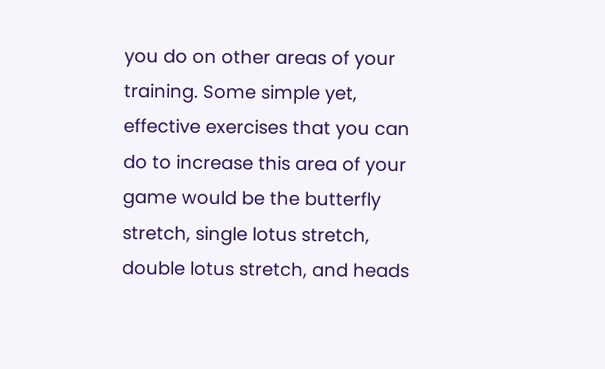you do on other areas of your training. Some simple yet, effective exercises that you can do to increase this area of your game would be the butterfly stretch, single lotus stretch, double lotus stretch, and heads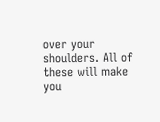over your shoulders. All of these will make you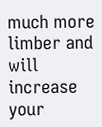much more limber and will increase your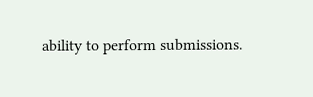ability to perform submissions.